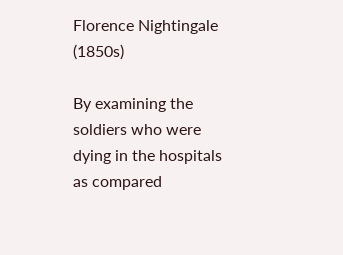Florence Nightingale (1850s)

By examining the soldiers who were dying in the hospitals as compared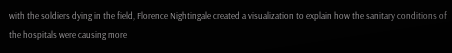with the soldiers dying in the field, Florence Nightingale created a visualization to explain how the sanitary conditions of the hospitals were causing more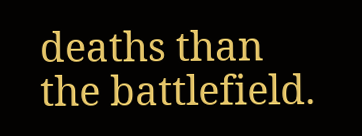deaths than the battlefield.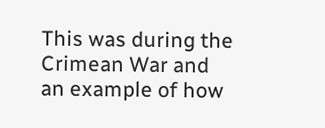This was during the Crimean War and an example of how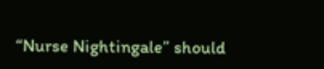“Nurse Nightingale” should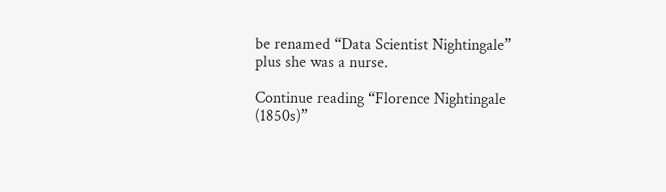be renamed “Data Scientist Nightingale” plus she was a nurse.

Continue reading “Florence Nightingale (1850s)”